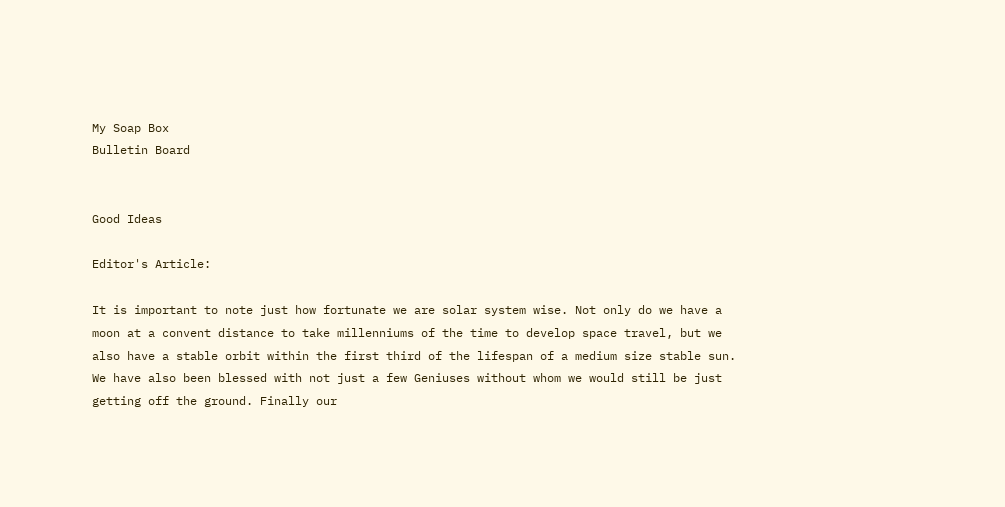My Soap Box
Bulletin Board


Good Ideas

Editor's Article:

It is important to note just how fortunate we are solar system wise. Not only do we have a moon at a convent distance to take millenniums of the time to develop space travel, but we also have a stable orbit within the first third of the lifespan of a medium size stable sun. We have also been blessed with not just a few Geniuses without whom we would still be just getting off the ground. Finally our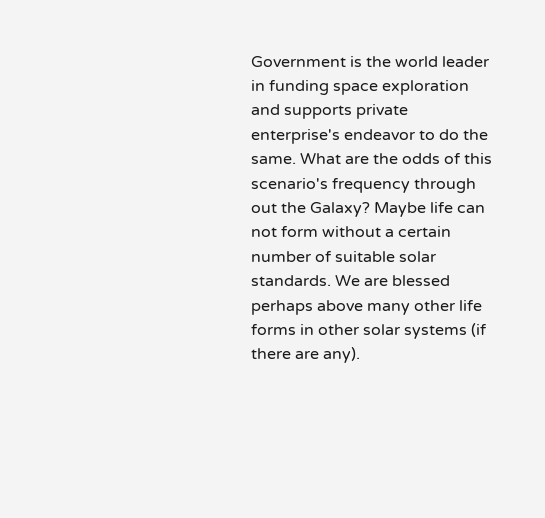Government is the world leader in funding space exploration and supports private enterprise's endeavor to do the same. What are the odds of this scenario's frequency through out the Galaxy? Maybe life can not form without a certain number of suitable solar standards. We are blessed perhaps above many other life forms in other solar systems (if there are any).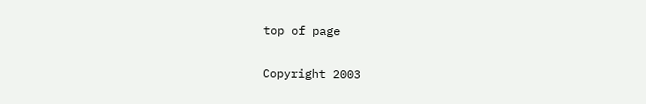top of page

Copyright 2003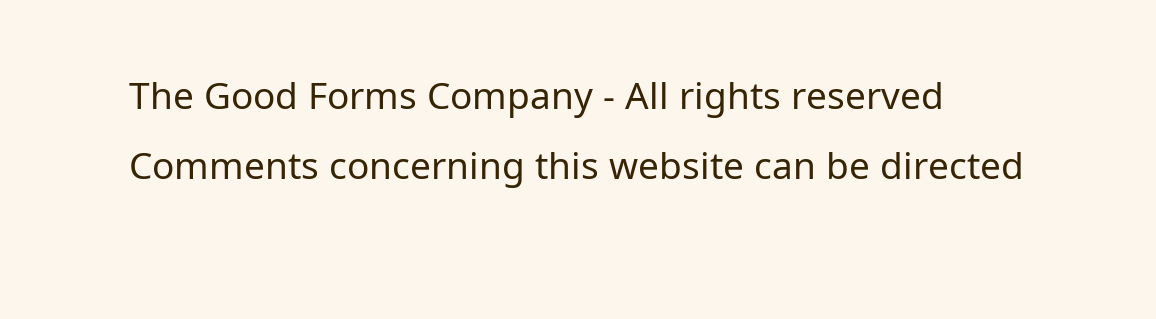The Good Forms Company - All rights reserved
Comments concerning this website can be directed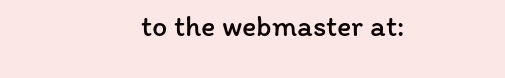to the webmaster at: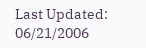Last Updated: 06/21/2006